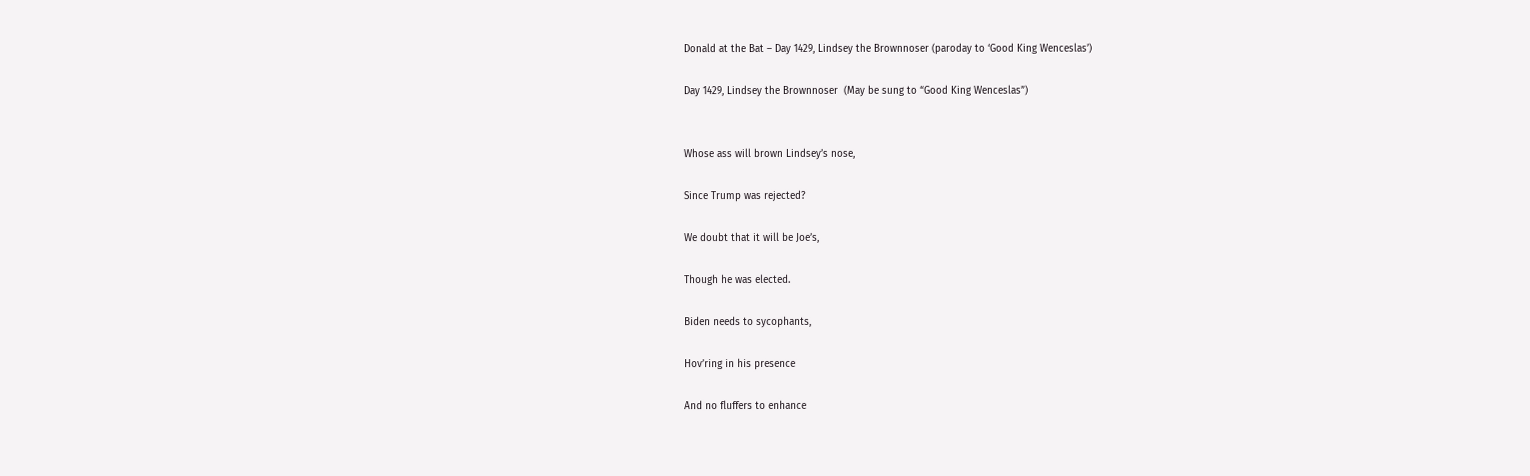Donald at the Bat – Day 1429, Lindsey the Brownnoser (paroday to ‘Good King Wenceslas’)

Day 1429, Lindsey the Brownnoser  (May be sung to “Good King Wenceslas”)


Whose ass will brown Lindsey’s nose,

Since Trump was rejected?

We doubt that it will be Joe’s,

Though he was elected.

Biden needs to sycophants,

Hov’ring in his presence

And no fluffers to enhance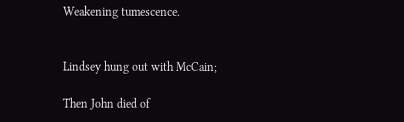Weakening tumescence.


Lindsey hung out with McCain;

Then John died of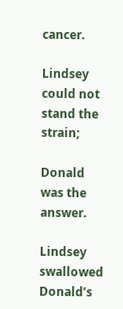cancer.

Lindsey could not stand the strain;

Donald was the answer.

Lindsey swallowed Donald’s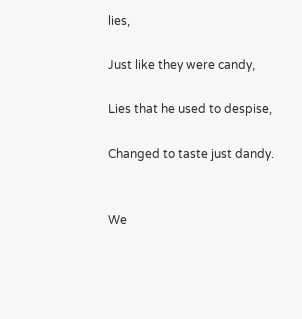lies,

Just like they were candy,

Lies that he used to despise,

Changed to taste just dandy.


We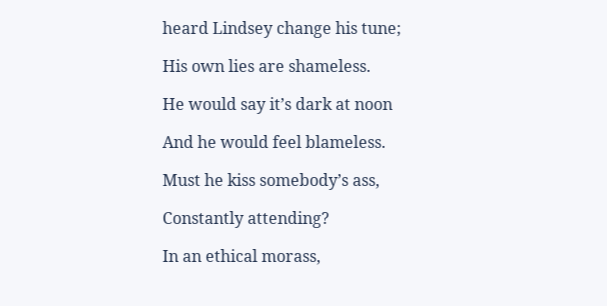heard Lindsey change his tune;

His own lies are shameless.

He would say it’s dark at noon

And he would feel blameless.

Must he kiss somebody’s ass,

Constantly attending?

In an ethical morass,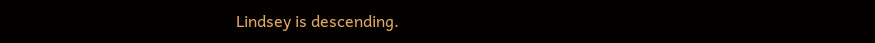Lindsey is descending.